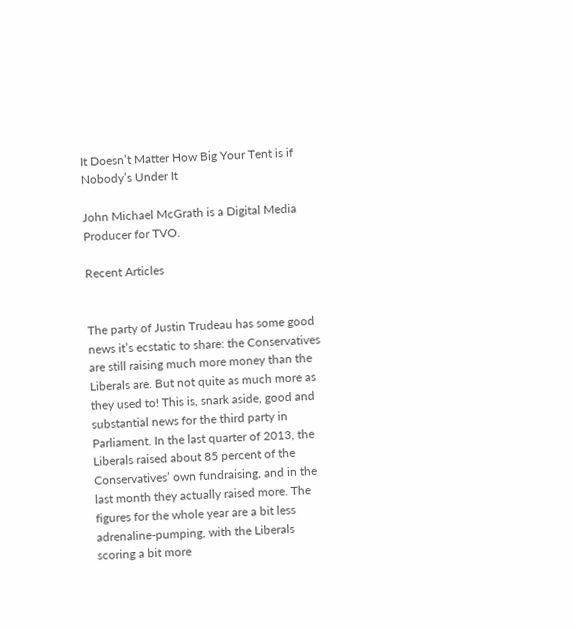It Doesn’t Matter How Big Your Tent is if Nobody’s Under It

John Michael McGrath is a Digital Media Producer for TVO.

Recent Articles


The party of Justin Trudeau has some good news it’s ecstatic to share: the Conservatives are still raising much more money than the Liberals are. But not quite as much more as they used to! This is, snark aside, good and substantial news for the third party in Parliament. In the last quarter of 2013, the Liberals raised about 85 percent of the Conservatives’ own fundraising, and in the last month they actually raised more. The figures for the whole year are a bit less adrenaline-pumping, with the Liberals scoring a bit more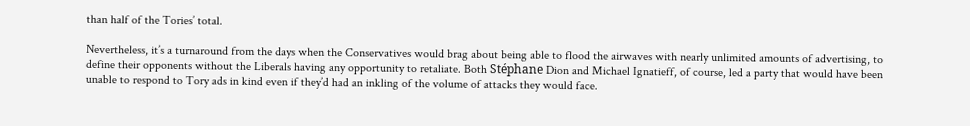than half of the Tories’ total.

Nevertheless, it’s a turnaround from the days when the Conservatives would brag about being able to flood the airwaves with nearly unlimited amounts of advertising, to define their opponents without the Liberals having any opportunity to retaliate. Both Stéphane Dion and Michael Ignatieff, of course, led a party that would have been unable to respond to Tory ads in kind even if they’d had an inkling of the volume of attacks they would face.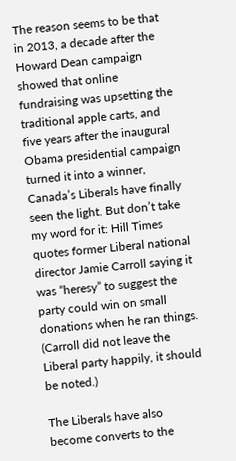The reason seems to be that in 2013, a decade after the Howard Dean campaign showed that online fundraising was upsetting the traditional apple carts, and five years after the inaugural Obama presidential campaign turned it into a winner, Canada’s Liberals have finally seen the light. But don’t take my word for it: Hill Times quotes former Liberal national director Jamie Carroll saying it was “heresy” to suggest the party could win on small donations when he ran things. (Carroll did not leave the Liberal party happily, it should be noted.)

The Liberals have also become converts to the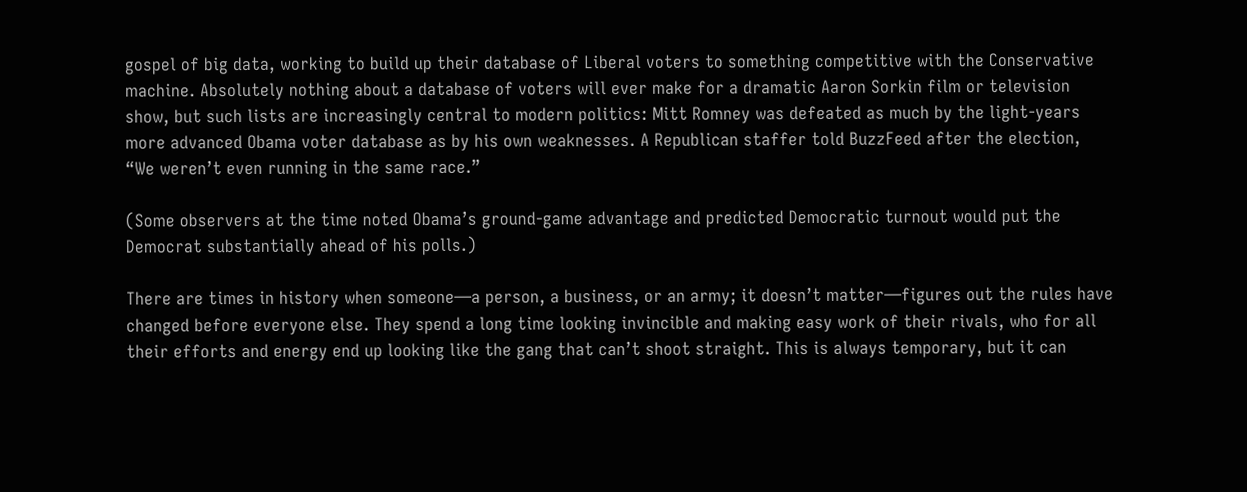gospel of big data, working to build up their database of Liberal voters to something competitive with the Conservative machine. Absolutely nothing about a database of voters will ever make for a dramatic Aaron Sorkin film or television show, but such lists are increasingly central to modern politics: Mitt Romney was defeated as much by the light-years more advanced Obama voter database as by his own weaknesses. A Republican staffer told BuzzFeed after the election, “We weren’t even running in the same race.”

(Some observers at the time noted Obama’s ground-game advantage and predicted Democratic turnout would put the Democrat substantially ahead of his polls.)

There are times in history when someone—a person, a business, or an army; it doesn’t matter—figures out the rules have changed before everyone else. They spend a long time looking invincible and making easy work of their rivals, who for all their efforts and energy end up looking like the gang that can’t shoot straight. This is always temporary, but it can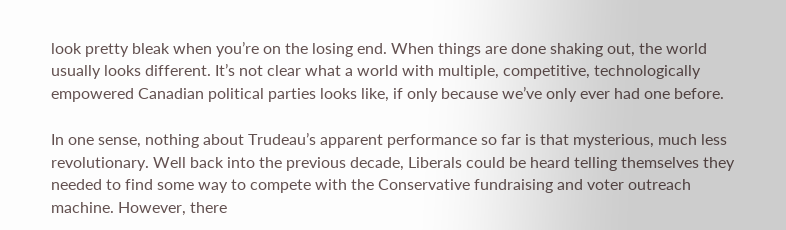look pretty bleak when you’re on the losing end. When things are done shaking out, the world usually looks different. It’s not clear what a world with multiple, competitive, technologically empowered Canadian political parties looks like, if only because we’ve only ever had one before.

In one sense, nothing about Trudeau’s apparent performance so far is that mysterious, much less revolutionary. Well back into the previous decade, Liberals could be heard telling themselves they needed to find some way to compete with the Conservative fundraising and voter outreach machine. However, there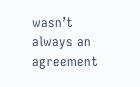wasn’t always an agreement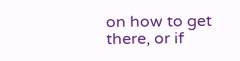on how to get there, or if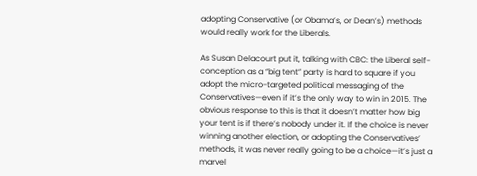adopting Conservative (or Obama’s, or Dean’s) methods would really work for the Liberals.

As Susan Delacourt put it, talking with CBC: the Liberal self-conception as a “big tent” party is hard to square if you adopt the micro-targeted political messaging of the Conservatives—even if it’s the only way to win in 2015. The obvious response to this is that it doesn’t matter how big your tent is if there’s nobody under it. If the choice is never winning another election, or adopting the Conservatives’ methods, it was never really going to be a choice—it’s just a marvel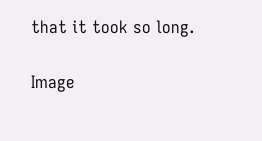that it took so long.

Image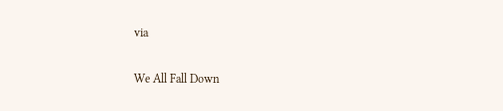via


We All Fall Down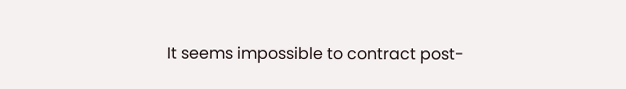It seems impossible to contract post-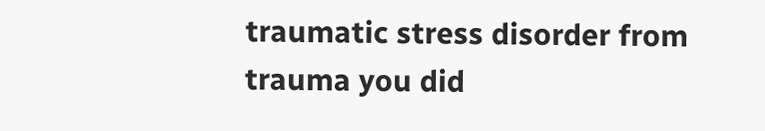traumatic stress disorder from trauma you did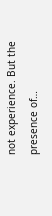not experience. But the presence of…